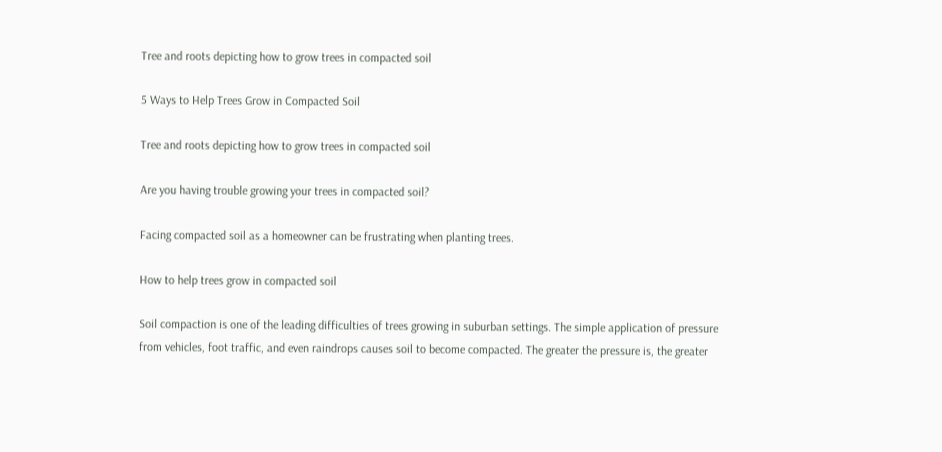Tree and roots depicting how to grow trees in compacted soil

5 Ways to Help Trees Grow in Compacted Soil

Tree and roots depicting how to grow trees in compacted soil

Are you having trouble growing your trees in compacted soil?

Facing compacted soil as a homeowner can be frustrating when planting trees.

How to help trees grow in compacted soil

Soil compaction is one of the leading difficulties of trees growing in suburban settings. The simple application of pressure from vehicles, foot traffic, and even raindrops causes soil to become compacted. The greater the pressure is, the greater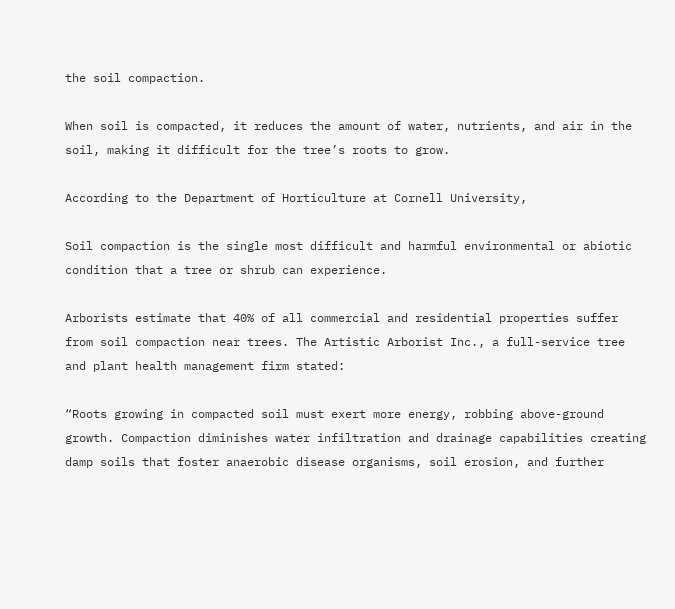the soil compaction.

When soil is compacted, it reduces the amount of water, nutrients, and air in the soil, making it difficult for the tree’s roots to grow.

According to the Department of Horticulture at Cornell University,

Soil compaction is the single most difficult and harmful environmental or abiotic condition that a tree or shrub can experience.

Arborists estimate that 40% of all commercial and residential properties suffer from soil compaction near trees. The Artistic Arborist Inc., a full-service tree and plant health management firm stated:

“Roots growing in compacted soil must exert more energy, robbing above-ground growth. Compaction diminishes water infiltration and drainage capabilities creating damp soils that foster anaerobic disease organisms, soil erosion, and further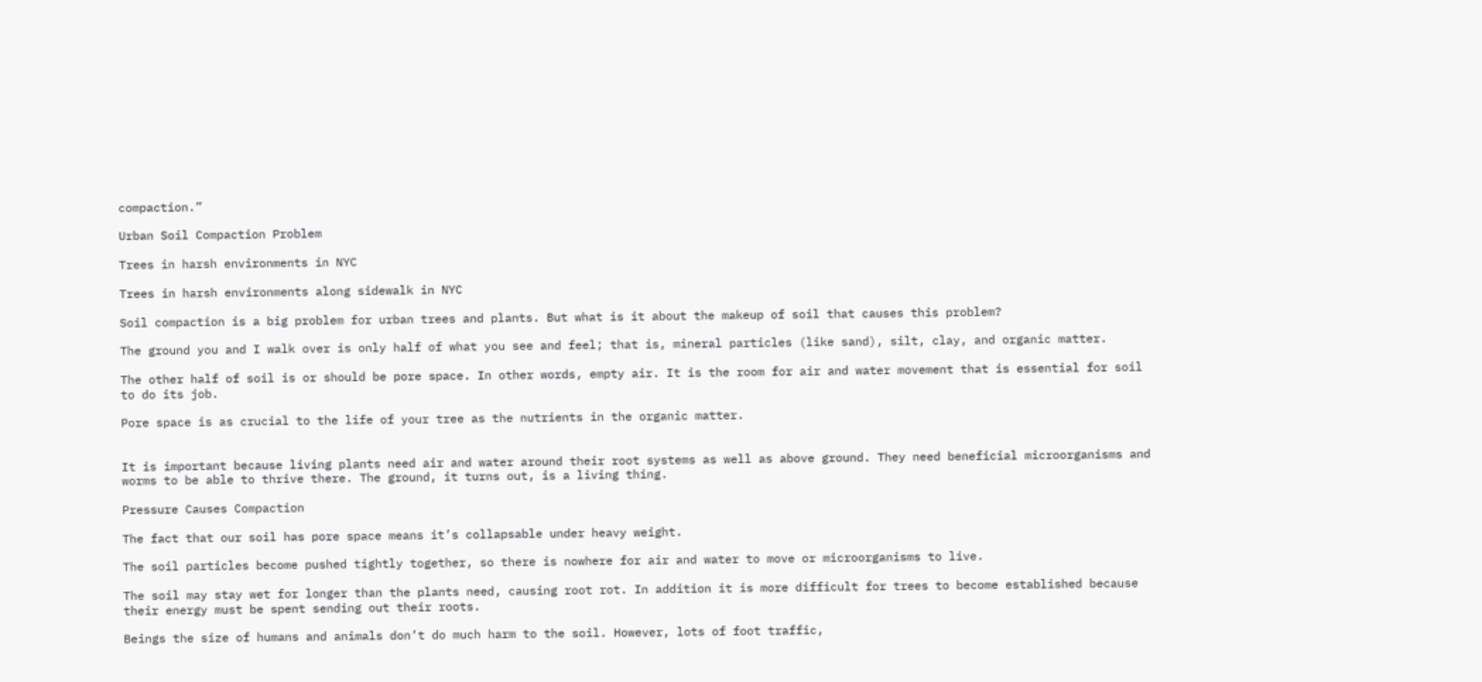compaction.”

Urban Soil Compaction Problem

Trees in harsh environments in NYC

Trees in harsh environments along sidewalk in NYC

Soil compaction is a big problem for urban trees and plants. But what is it about the makeup of soil that causes this problem?

The ground you and I walk over is only half of what you see and feel; that is, mineral particles (like sand), silt, clay, and organic matter.

The other half of soil is or should be pore space. In other words, empty air. It is the room for air and water movement that is essential for soil to do its job.

Pore space is as crucial to the life of your tree as the nutrients in the organic matter.


It is important because living plants need air and water around their root systems as well as above ground. They need beneficial microorganisms and worms to be able to thrive there. The ground, it turns out, is a living thing.

Pressure Causes Compaction

The fact that our soil has pore space means it’s collapsable under heavy weight.

The soil particles become pushed tightly together, so there is nowhere for air and water to move or microorganisms to live.

The soil may stay wet for longer than the plants need, causing root rot. In addition it is more difficult for trees to become established because their energy must be spent sending out their roots.

Beings the size of humans and animals don’t do much harm to the soil. However, lots of foot traffic,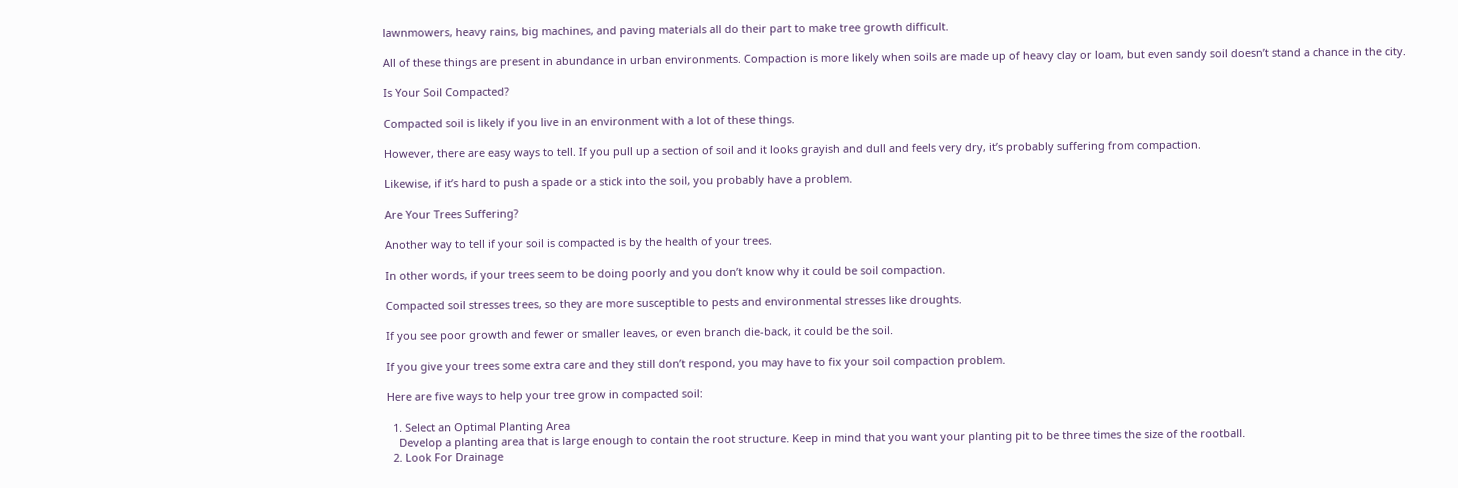lawnmowers, heavy rains, big machines, and paving materials all do their part to make tree growth difficult.

All of these things are present in abundance in urban environments. Compaction is more likely when soils are made up of heavy clay or loam, but even sandy soil doesn’t stand a chance in the city.

Is Your Soil Compacted?

Compacted soil is likely if you live in an environment with a lot of these things.

However, there are easy ways to tell. If you pull up a section of soil and it looks grayish and dull and feels very dry, it’s probably suffering from compaction.

Likewise, if it’s hard to push a spade or a stick into the soil, you probably have a problem.

Are Your Trees Suffering?

Another way to tell if your soil is compacted is by the health of your trees.

In other words, if your trees seem to be doing poorly and you don’t know why it could be soil compaction.

Compacted soil stresses trees, so they are more susceptible to pests and environmental stresses like droughts.

If you see poor growth and fewer or smaller leaves, or even branch die-back, it could be the soil.

If you give your trees some extra care and they still don’t respond, you may have to fix your soil compaction problem.

Here are five ways to help your tree grow in compacted soil:

  1. Select an Optimal Planting Area
    Develop a planting area that is large enough to contain the root structure. Keep in mind that you want your planting pit to be three times the size of the rootball.
  2. Look For Drainage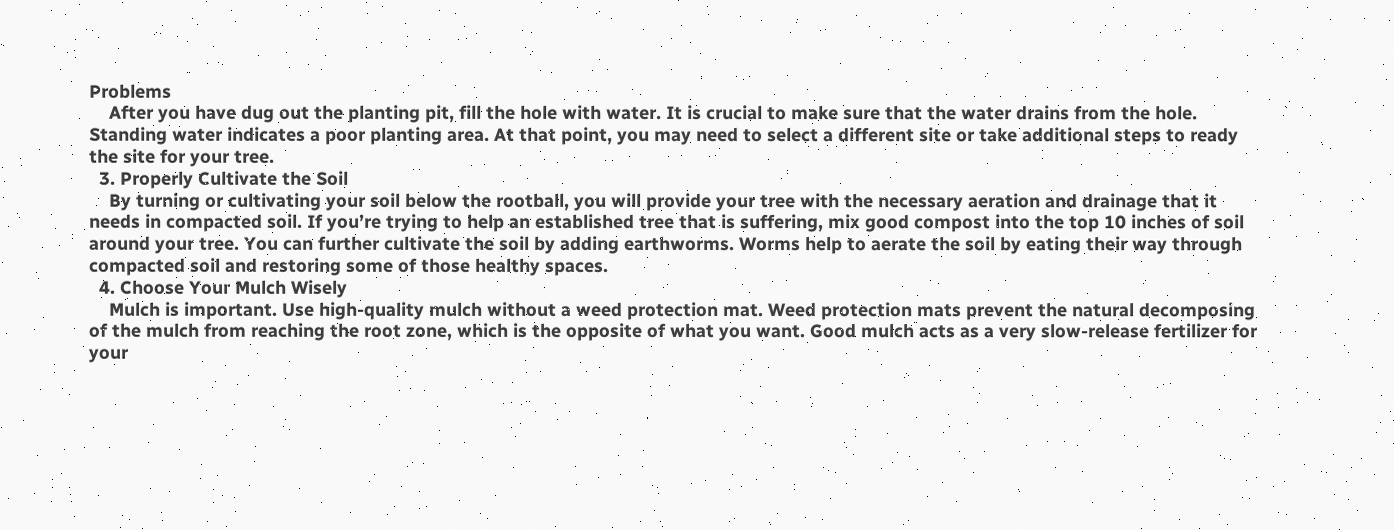Problems
    After you have dug out the planting pit, fill the hole with water. It is crucial to make sure that the water drains from the hole. Standing water indicates a poor planting area. At that point, you may need to select a different site or take additional steps to ready the site for your tree.
  3. Properly Cultivate the Soil
    By turning or cultivating your soil below the rootball, you will provide your tree with the necessary aeration and drainage that it needs in compacted soil. If you’re trying to help an established tree that is suffering, mix good compost into the top 10 inches of soil around your tree. You can further cultivate the soil by adding earthworms. Worms help to aerate the soil by eating their way through compacted soil and restoring some of those healthy spaces.
  4. Choose Your Mulch Wisely
    Mulch is important. Use high-quality mulch without a weed protection mat. Weed protection mats prevent the natural decomposing of the mulch from reaching the root zone, which is the opposite of what you want. Good mulch acts as a very slow-release fertilizer for your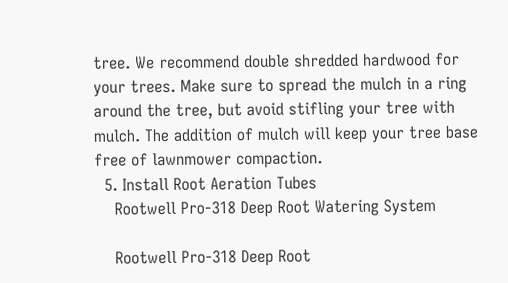tree. We recommend double shredded hardwood for your trees. Make sure to spread the mulch in a ring around the tree, but avoid stifling your tree with mulch. The addition of mulch will keep your tree base free of lawnmower compaction.
  5. Install Root Aeration Tubes
    Rootwell Pro-318 Deep Root Watering System

    Rootwell Pro-318 Deep Root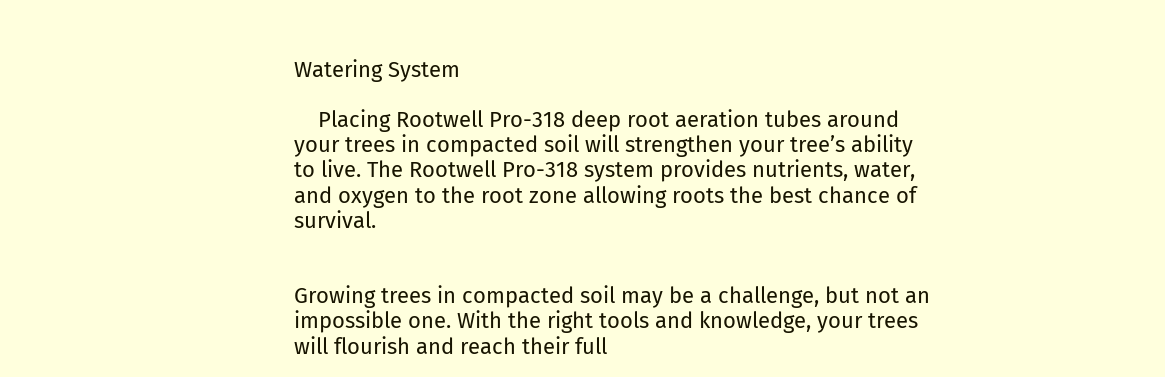Watering System

    Placing Rootwell Pro-318 deep root aeration tubes around your trees in compacted soil will strengthen your tree’s ability to live. The Rootwell Pro-318 system provides nutrients, water, and oxygen to the root zone allowing roots the best chance of survival.


Growing trees in compacted soil may be a challenge, but not an impossible one. With the right tools and knowledge, your trees will flourish and reach their full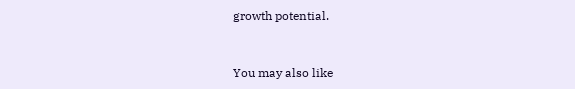growth potential.


You may also like